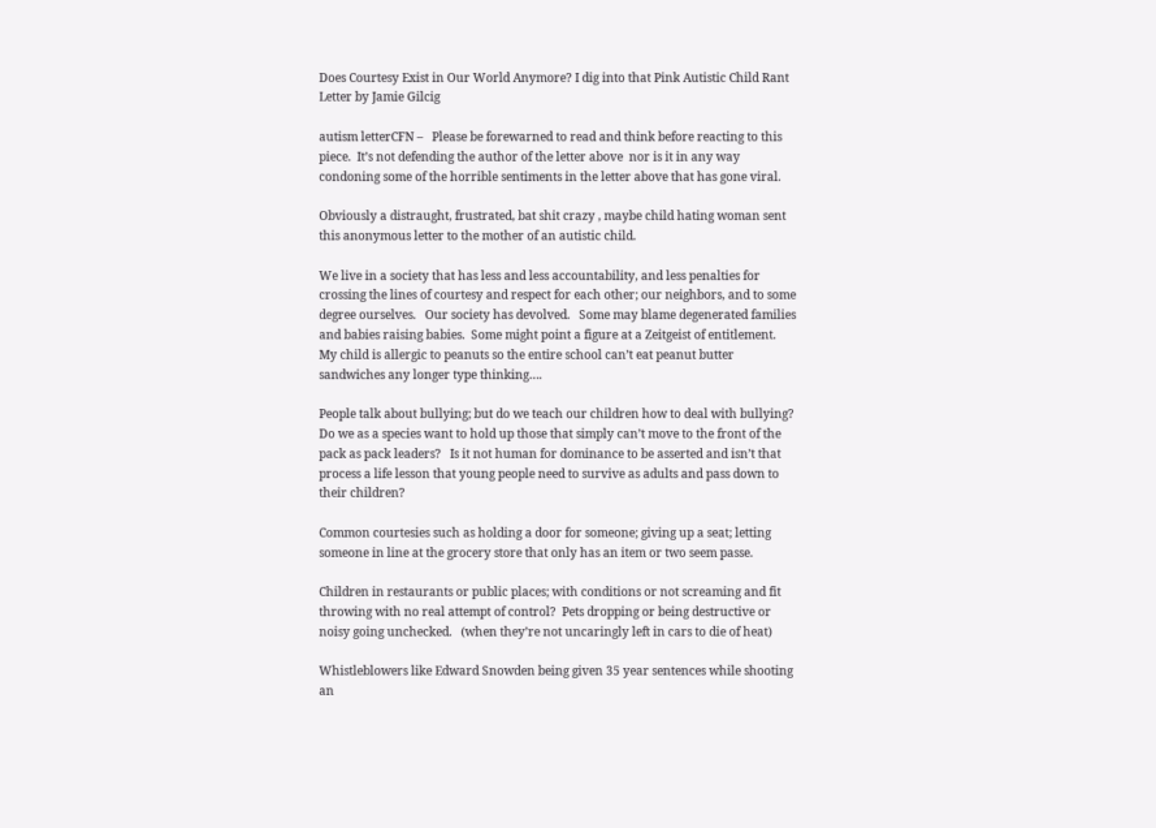Does Courtesy Exist in Our World Anymore? I dig into that Pink Autistic Child Rant Letter by Jamie Gilcig

autism letterCFN –   Please be forewarned to read and think before reacting to this piece.  It’s not defending the author of the letter above  nor is it in any way condoning some of the horrible sentiments in the letter above that has gone viral.

Obviously a distraught, frustrated, bat shit crazy , maybe child hating woman sent this anonymous letter to the mother of an autistic child.

We live in a society that has less and less accountability, and less penalties for crossing the lines of courtesy and respect for each other; our neighbors, and to some degree ourselves.   Our society has devolved.   Some may blame degenerated families and babies raising babies.  Some might point a figure at a Zeitgeist of entitlement.   My child is allergic to peanuts so the entire school can’t eat peanut butter sandwiches any longer type thinking….

People talk about bullying; but do we teach our children how to deal with bullying?  Do we as a species want to hold up those that simply can’t move to the front of the pack as pack leaders?   Is it not human for dominance to be asserted and isn’t that process a life lesson that young people need to survive as adults and pass down to their children?

Common courtesies such as holding a door for someone; giving up a seat; letting someone in line at the grocery store that only has an item or two seem passe.

Children in restaurants or public places; with conditions or not screaming and fit throwing with no real attempt of control?  Pets dropping or being destructive or noisy going unchecked.   (when they’re not uncaringly left in cars to die of heat)

Whistleblowers like Edward Snowden being given 35 year sentences while shooting an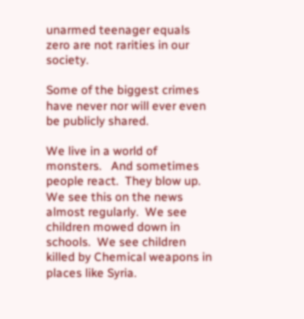unarmed teenager equals zero are not rarities in our society.

Some of the biggest crimes have never nor will ever even be publicly shared.

We live in a world of monsters.   And sometimes people react.  They blow up.   We see this on the news almost regularly.  We see children mowed down in schools.  We see children killed by Chemical weapons in places like Syria.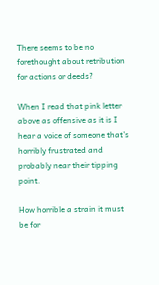There seems to be no forethought about retribution for actions or deeds?

When I read that pink letter above as offensive as it is I hear a voice of someone that’s horribly frustrated and probably near their tipping point.

How horrible a strain it must be for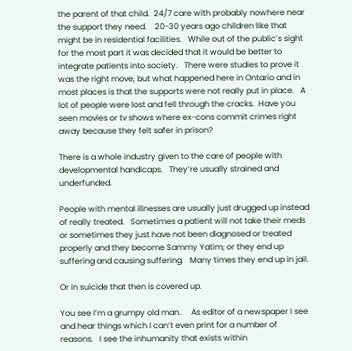the parent of that child.  24/7 care with probably nowhere near the support they need.    20-30 years ago children like that might be in residential facilities.   While out of the public’s sight for the most part it was decided that it would be better to integrate patients into society.   There were studies to prove it was the right move, but what happened here in Ontario and in most places is that the supports were not really put in place.   A lot of people were lost and fell through the cracks.  Have you seen movies or tv shows where ex-cons commit crimes right away because they felt safer in prison?

There is a whole industry given to the care of people with developmental handicaps.   They’re usually strained and underfunded.

People with mental illnesses are usually just drugged up instead of really treated.   Sometimes a patient will not take their meds or sometimes they just have not been diagnosed or treated properly and they become Sammy Yatim; or they end up suffering and causing suffering.   Many times they end up in jail.

Or in suicide that then is covered up.

You see I’m a grumpy old man.     As editor of a newspaper I see and hear things which I can’t even print for a number of reasons.   I see the inhumanity that exists within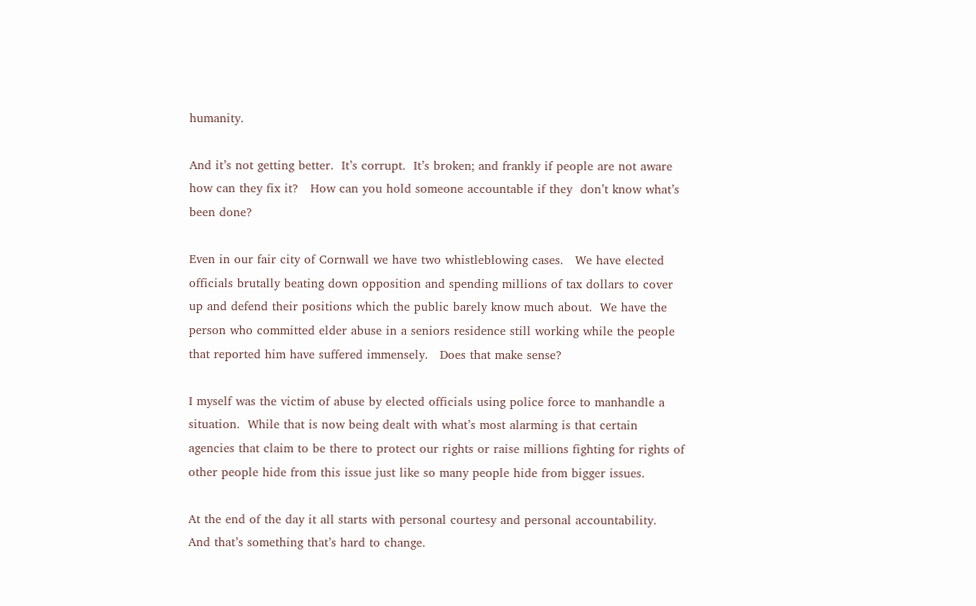humanity.

And it’s not getting better.  It’s corrupt.  It’s broken; and frankly if people are not aware how can they fix it?   How can you hold someone accountable if they  don’t know what’s been done?

Even in our fair city of Cornwall we have two whistleblowing cases.   We have elected officials brutally beating down opposition and spending millions of tax dollars to cover up and defend their positions which the public barely know much about.  We have the person who committed elder abuse in a seniors residence still working while the people that reported him have suffered immensely.   Does that make sense?

I myself was the victim of abuse by elected officials using police force to manhandle a situation.  While that is now being dealt with what’s most alarming is that certain agencies that claim to be there to protect our rights or raise millions fighting for rights of other people hide from this issue just like so many people hide from bigger issues.

At the end of the day it all starts with personal courtesy and personal accountability.   And that’s something that’s hard to change.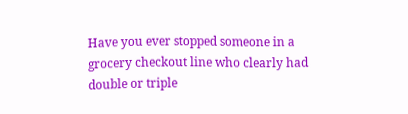Have you ever stopped someone in a grocery checkout line who clearly had double or triple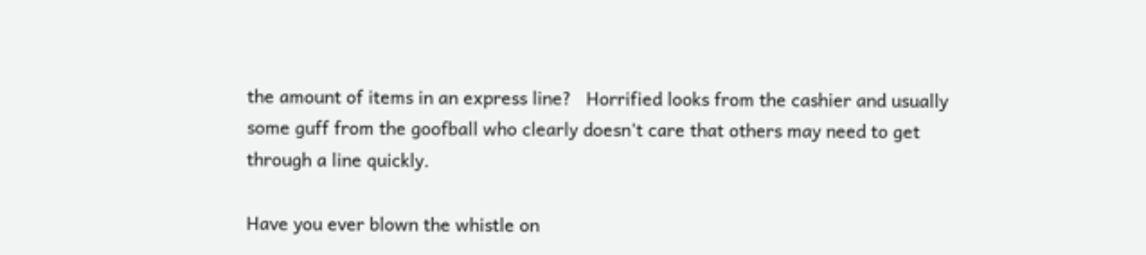the amount of items in an express line?   Horrified looks from the cashier and usually some guff from the goofball who clearly doesn’t care that others may need to get through a line quickly.

Have you ever blown the whistle on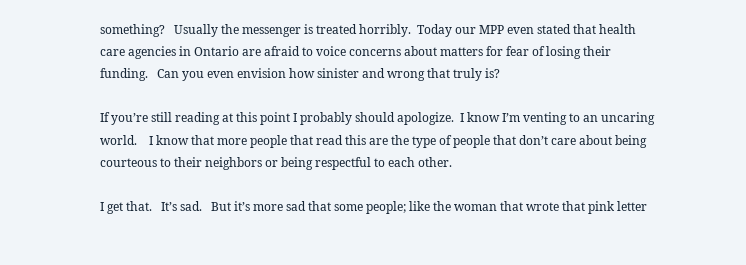something?   Usually the messenger is treated horribly.  Today our MPP even stated that health care agencies in Ontario are afraid to voice concerns about matters for fear of losing their funding.   Can you even envision how sinister and wrong that truly is?

If you’re still reading at this point I probably should apologize.  I know I’m venting to an uncaring world.    I know that more people that read this are the type of people that don’t care about being courteous to their neighbors or being respectful to each other.

I get that.   It’s sad.   But it’s more sad that some people; like the woman that wrote that pink letter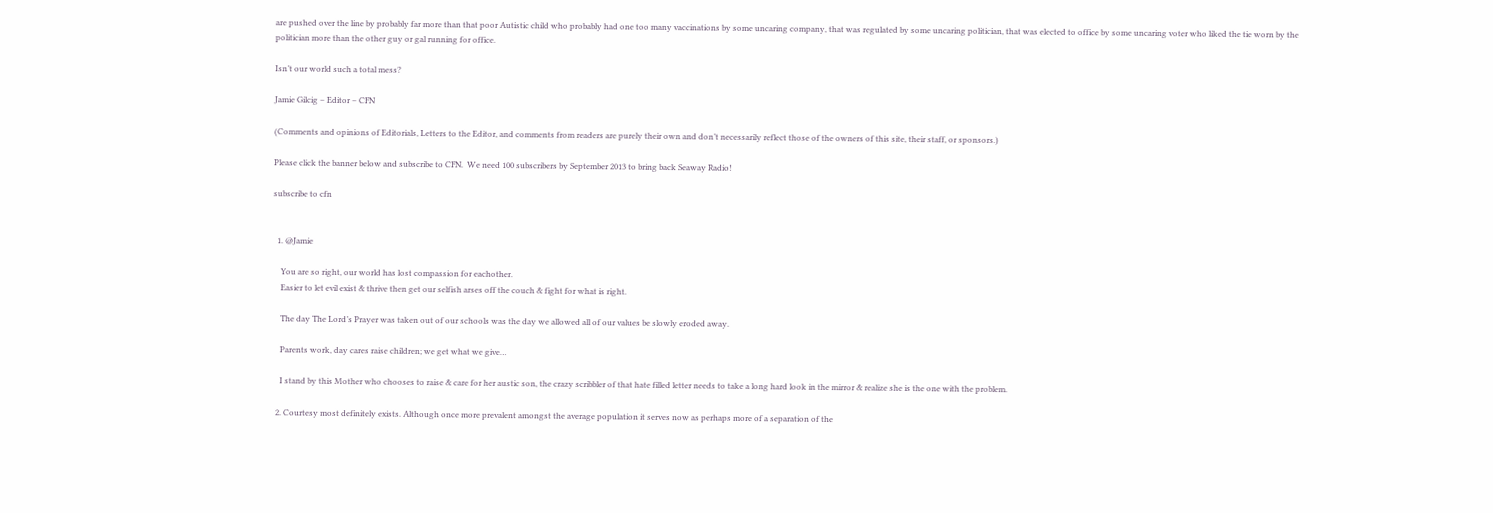are pushed over the line by probably far more than that poor Autistic child who probably had one too many vaccinations by some uncaring company, that was regulated by some uncaring politician, that was elected to office by some uncaring voter who liked the tie worn by the politician more than the other guy or gal running for office.

Isn’t our world such a total mess?

Jamie Gilcig – Editor – CFN

(Comments and opinions of Editorials, Letters to the Editor, and comments from readers are purely their own and don’t necessarily reflect those of the owners of this site, their staff, or sponsors.)

Please click the banner below and subscribe to CFN.  We need 100 subscribers by September 2013 to bring back Seaway Radio!

subscribe to cfn


  1. @Jamie

    You are so right, our world has lost compassion for eachother.
    Easier to let evil exist & thrive then get our selfish arses off the couch & fight for what is right.

    The day The Lord’s Prayer was taken out of our schools was the day we allowed all of our values be slowly eroded away.

    Parents work, day cares raise children; we get what we give…

    I stand by this Mother who chooses to raise & care for her austic son, the crazy scribbler of that hate filled letter needs to take a long hard look in the mirror & realize she is the one with the problem.

  2. Courtesy most definitely exists. Although once more prevalent amongst the average population it serves now as perhaps more of a separation of the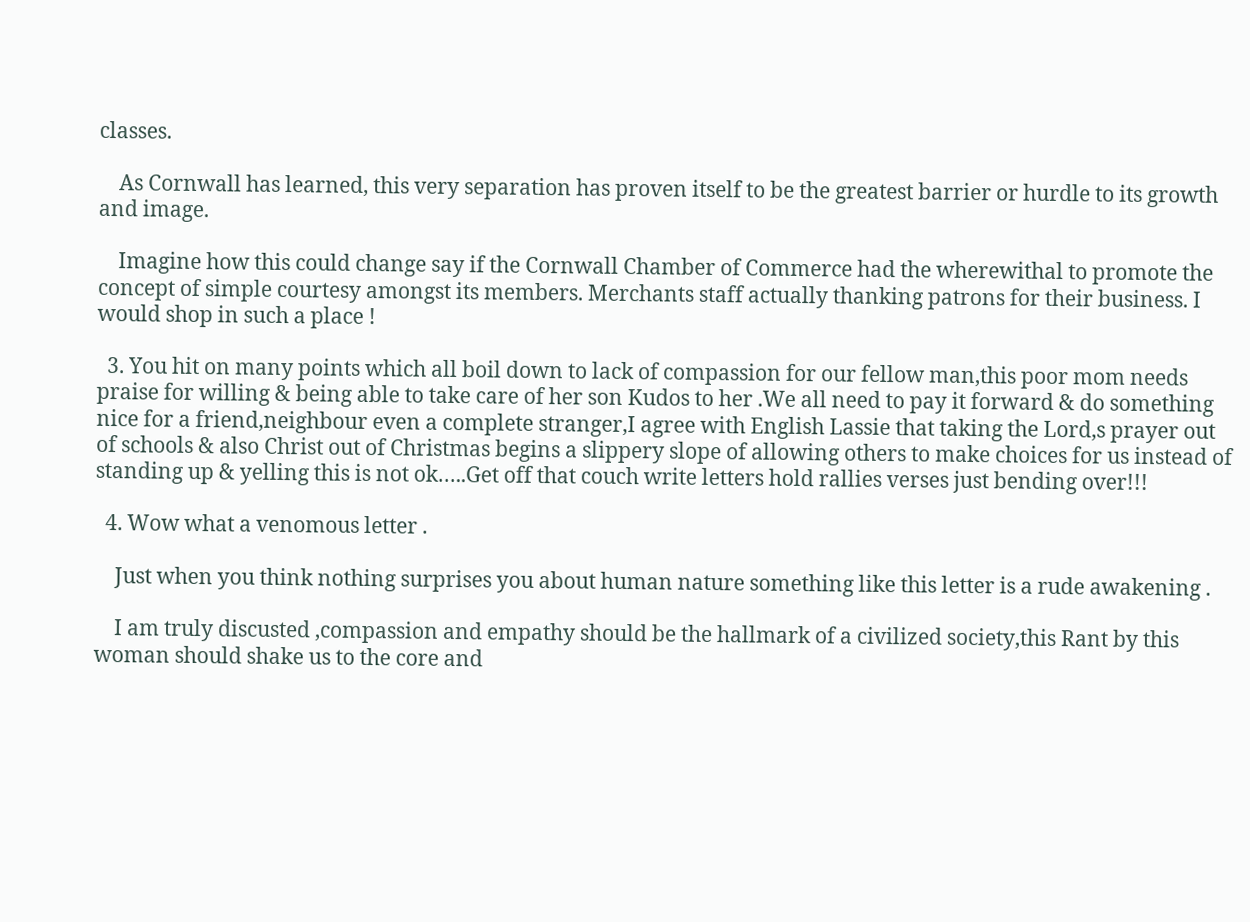classes.

    As Cornwall has learned, this very separation has proven itself to be the greatest barrier or hurdle to its growth and image.

    Imagine how this could change say if the Cornwall Chamber of Commerce had the wherewithal to promote the concept of simple courtesy amongst its members. Merchants staff actually thanking patrons for their business. I would shop in such a place !

  3. You hit on many points which all boil down to lack of compassion for our fellow man,this poor mom needs praise for willing & being able to take care of her son Kudos to her .We all need to pay it forward & do something nice for a friend,neighbour even a complete stranger,I agree with English Lassie that taking the Lord,s prayer out of schools & also Christ out of Christmas begins a slippery slope of allowing others to make choices for us instead of standing up & yelling this is not ok…..Get off that couch write letters hold rallies verses just bending over!!!

  4. Wow what a venomous letter .

    Just when you think nothing surprises you about human nature something like this letter is a rude awakening .

    I am truly discusted ,compassion and empathy should be the hallmark of a civilized society,this Rant by this woman should shake us to the core and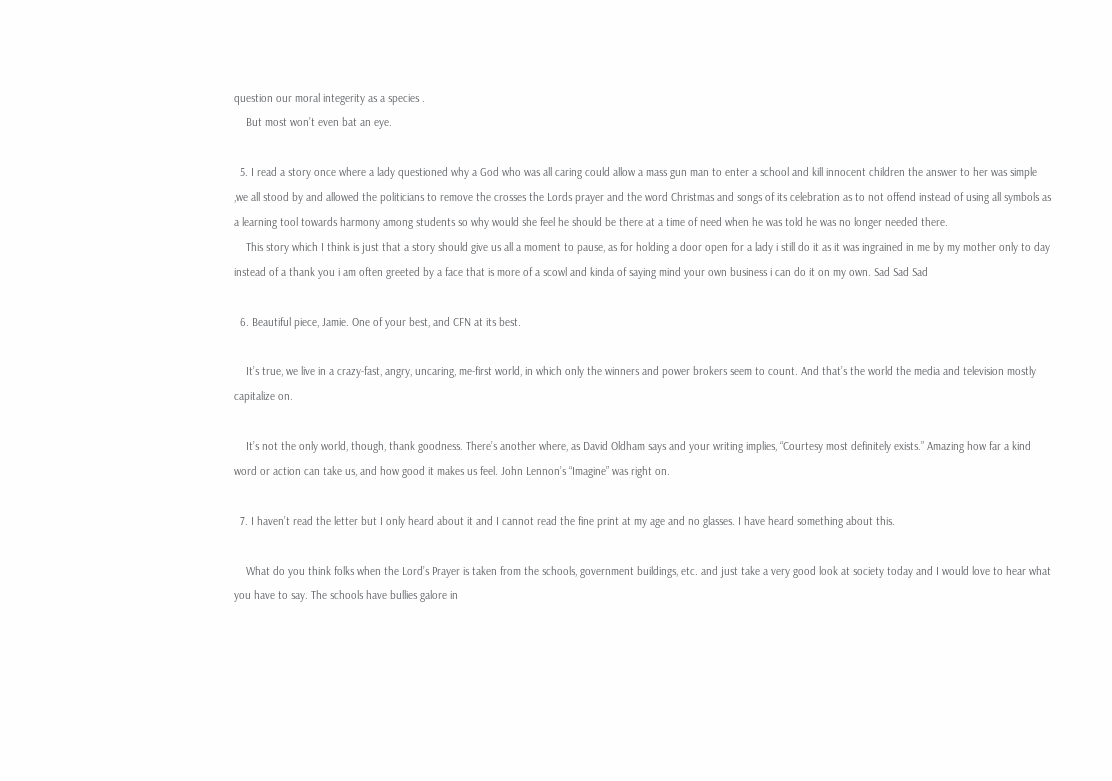question our moral integerity as a species .
    But most won’t even bat an eye.

  5. I read a story once where a lady questioned why a God who was all caring could allow a mass gun man to enter a school and kill innocent children the answer to her was simple ,we all stood by and allowed the politicians to remove the crosses the Lords prayer and the word Christmas and songs of its celebration as to not offend instead of using all symbols as a learning tool towards harmony among students so why would she feel he should be there at a time of need when he was told he was no longer needed there.
    This story which I think is just that a story should give us all a moment to pause, as for holding a door open for a lady i still do it as it was ingrained in me by my mother only to day instead of a thank you i am often greeted by a face that is more of a scowl and kinda of saying mind your own business i can do it on my own. Sad Sad Sad

  6. Beautiful piece, Jamie. One of your best, and CFN at its best.

    It’s true, we live in a crazy-fast, angry, uncaring, me-first world, in which only the winners and power brokers seem to count. And that’s the world the media and television mostly capitalize on.

    It’s not the only world, though, thank goodness. There’s another where, as David Oldham says and your writing implies, “Courtesy most definitely exists.” Amazing how far a kind word or action can take us, and how good it makes us feel. John Lennon’s “Imagine” was right on.

  7. I haven’t read the letter but I only heard about it and I cannot read the fine print at my age and no glasses. I have heard something about this.

    What do you think folks when the Lord’s Prayer is taken from the schools, government buildings, etc. and just take a very good look at society today and I would love to hear what you have to say. The schools have bullies galore in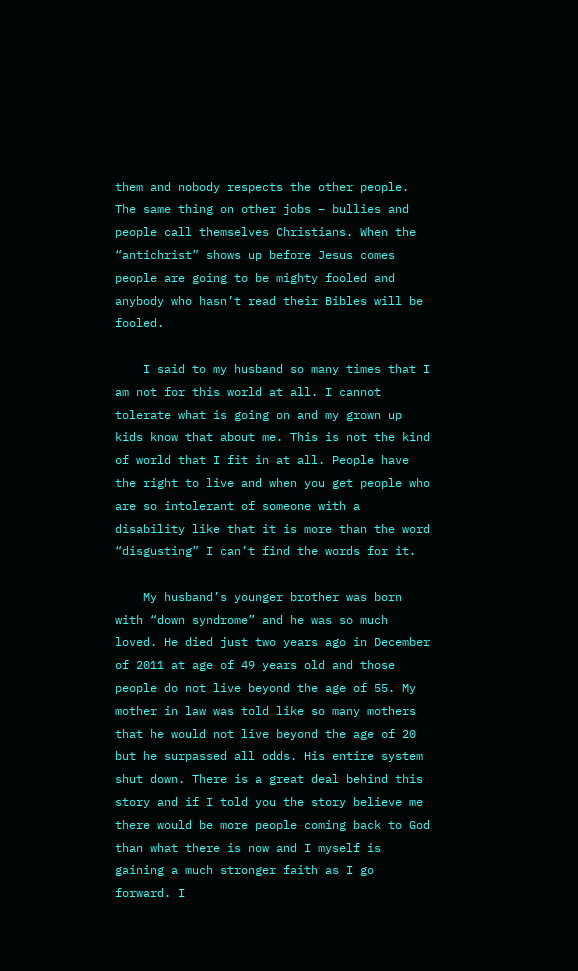them and nobody respects the other people. The same thing on other jobs – bullies and people call themselves Christians. When the “antichrist” shows up before Jesus comes people are going to be mighty fooled and anybody who hasn’t read their Bibles will be fooled.

    I said to my husband so many times that I am not for this world at all. I cannot tolerate what is going on and my grown up kids know that about me. This is not the kind of world that I fit in at all. People have the right to live and when you get people who are so intolerant of someone with a disability like that it is more than the word “disgusting” I can’t find the words for it.

    My husband’s younger brother was born with “down syndrome” and he was so much loved. He died just two years ago in December of 2011 at age of 49 years old and those people do not live beyond the age of 55. My mother in law was told like so many mothers that he would not live beyond the age of 20 but he surpassed all odds. His entire system shut down. There is a great deal behind this story and if I told you the story believe me there would be more people coming back to God than what there is now and I myself is gaining a much stronger faith as I go forward. I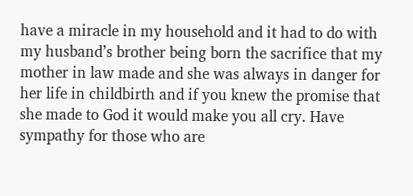have a miracle in my household and it had to do with my husband’s brother being born the sacrifice that my mother in law made and she was always in danger for her life in childbirth and if you knew the promise that she made to God it would make you all cry. Have sympathy for those who are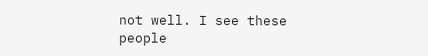not well. I see these people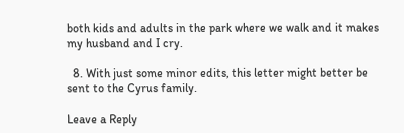both kids and adults in the park where we walk and it makes my husband and I cry.

  8. With just some minor edits, this letter might better be sent to the Cyrus family.

Leave a Reply